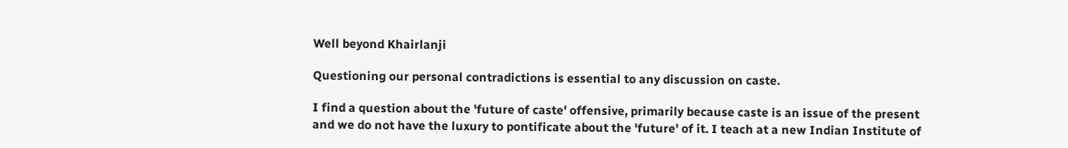Well beyond Khairlanji

Questioning our personal contradictions is essential to any discussion on caste.

I find a question about the 'future of caste' offensive, primarily because caste is an issue of the present and we do not have the luxury to pontificate about the 'future' of it. I teach at a new Indian Institute of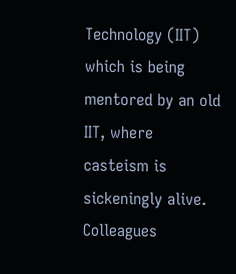Technology (IIT) which is being mentored by an old IIT, where casteism is sickeningly alive. Colleagues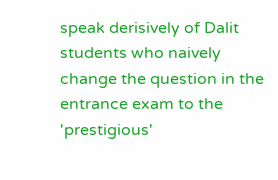speak derisively of Dalit students who naively change the question in the entrance exam to the 'prestigious'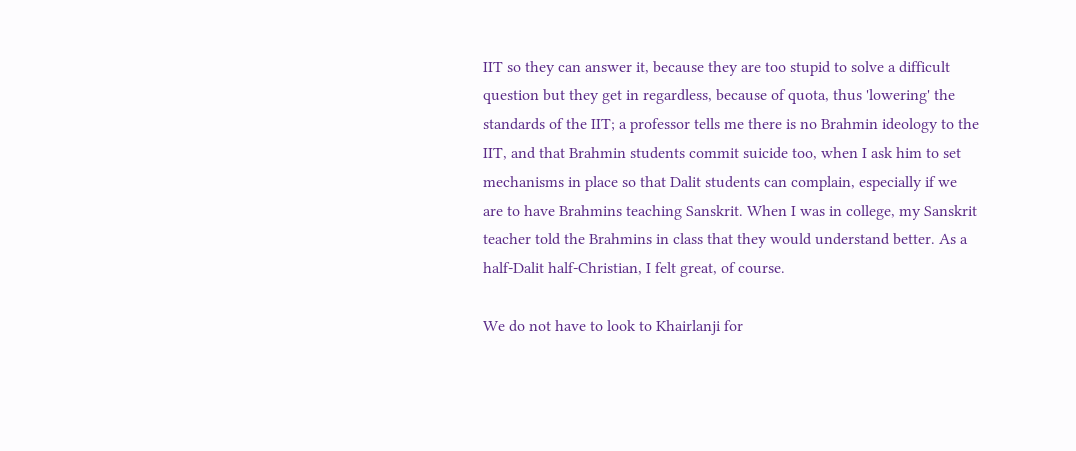IIT so they can answer it, because they are too stupid to solve a difficult question but they get in regardless, because of quota, thus 'lowering' the standards of the IIT; a professor tells me there is no Brahmin ideology to the IIT, and that Brahmin students commit suicide too, when I ask him to set mechanisms in place so that Dalit students can complain, especially if we are to have Brahmins teaching Sanskrit. When I was in college, my Sanskrit teacher told the Brahmins in class that they would understand better. As a half-Dalit half-Christian, I felt great, of course.

We do not have to look to Khairlanji for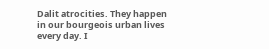Dalit atrocities. They happen in our bourgeois urban lives every day. I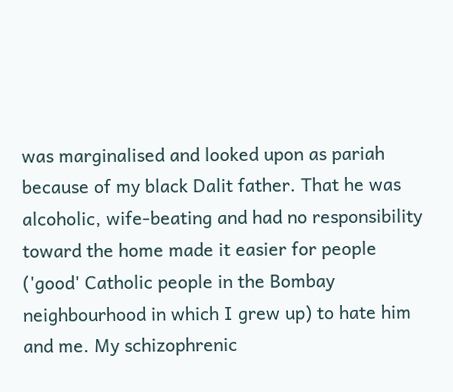was marginalised and looked upon as pariah because of my black Dalit father. That he was alcoholic, wife-beating and had no responsibility toward the home made it easier for people ('good' Catholic people in the Bombay neighbourhood in which I grew up) to hate him and me. My schizophrenic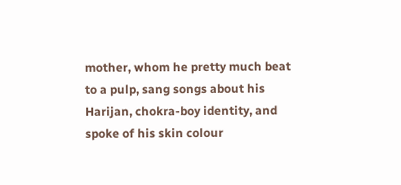mother, whom he pretty much beat to a pulp, sang songs about his Harijan, chokra-boy identity, and spoke of his skin colour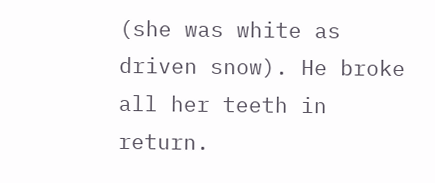(she was white as driven snow). He broke all her teeth in return.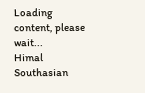Loading content, please wait...
Himal Southasian